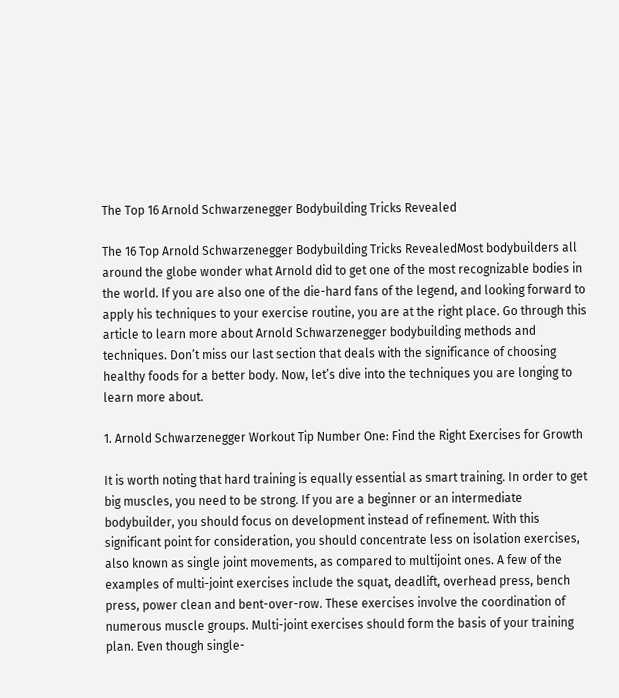The Top 16 Arnold Schwarzenegger Bodybuilding Tricks Revealed

The 16 Top Arnold Schwarzenegger Bodybuilding Tricks RevealedMost bodybuilders all around the globe wonder what Arnold did to get one of the most recognizable bodies in the world. If you are also one of the die-hard fans of the legend, and looking forward to apply his techniques to your exercise routine, you are at the right place. Go through this article to learn more about Arnold Schwarzenegger bodybuilding methods and techniques. Don’t miss our last section that deals with the significance of choosing healthy foods for a better body. Now, let’s dive into the techniques you are longing to learn more about.

1. Arnold Schwarzenegger Workout Tip Number One: Find the Right Exercises for Growth

It is worth noting that hard training is equally essential as smart training. In order to get big muscles, you need to be strong. If you are a beginner or an intermediate bodybuilder, you should focus on development instead of refinement. With this significant point for consideration, you should concentrate less on isolation exercises, also known as single joint movements, as compared to multijoint ones. A few of the examples of multi-joint exercises include the squat, deadlift, overhead press, bench press, power clean and bent-over-row. These exercises involve the coordination of numerous muscle groups. Multi-joint exercises should form the basis of your training plan. Even though single-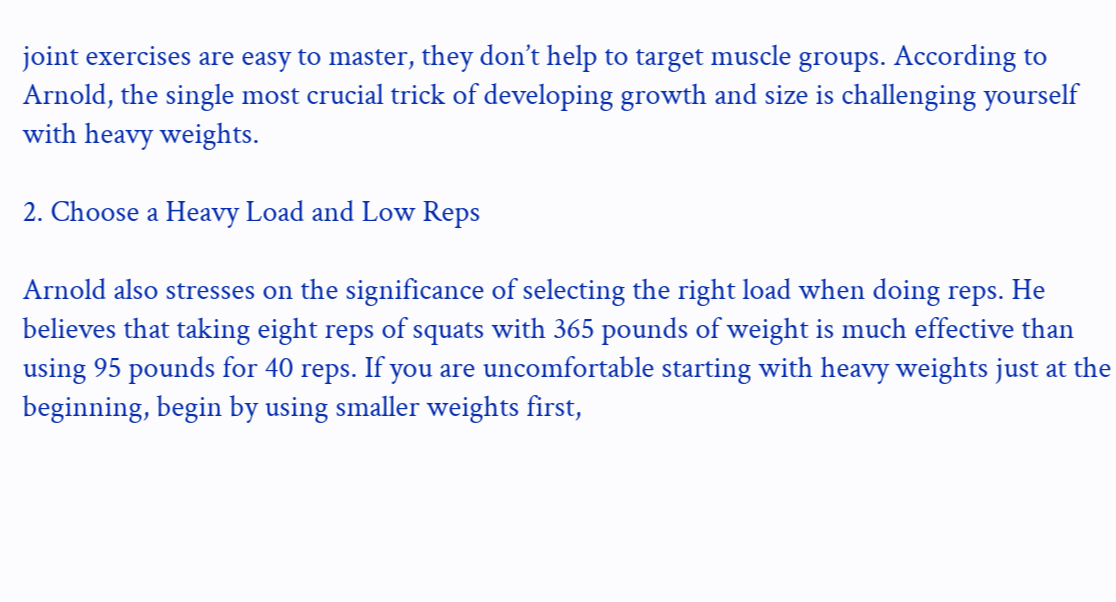joint exercises are easy to master, they don’t help to target muscle groups. According to Arnold, the single most crucial trick of developing growth and size is challenging yourself with heavy weights.

2. Choose a Heavy Load and Low Reps

Arnold also stresses on the significance of selecting the right load when doing reps. He believes that taking eight reps of squats with 365 pounds of weight is much effective than using 95 pounds for 40 reps. If you are uncomfortable starting with heavy weights just at the beginning, begin by using smaller weights first,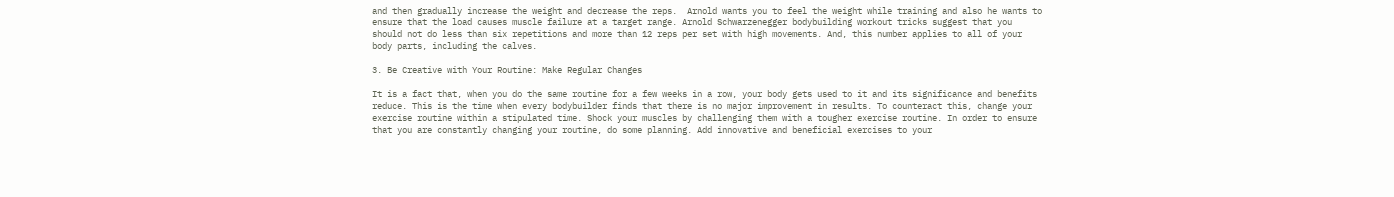and then gradually increase the weight and decrease the reps.  Arnold wants you to feel the weight while training and also he wants to ensure that the load causes muscle failure at a target range. Arnold Schwarzenegger bodybuilding workout tricks suggest that you should not do less than six repetitions and more than 12 reps per set with high movements. And, this number applies to all of your body parts, including the calves.

3. Be Creative with Your Routine: Make Regular Changes

It is a fact that, when you do the same routine for a few weeks in a row, your body gets used to it and its significance and benefits reduce. This is the time when every bodybuilder finds that there is no major improvement in results. To counteract this, change your exercise routine within a stipulated time. Shock your muscles by challenging them with a tougher exercise routine. In order to ensure that you are constantly changing your routine, do some planning. Add innovative and beneficial exercises to your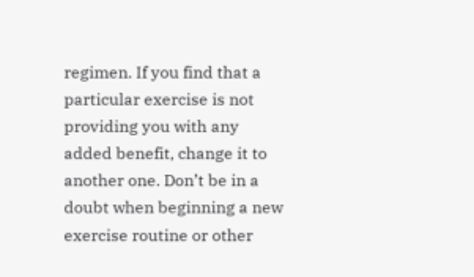regimen. If you find that a particular exercise is not providing you with any added benefit, change it to another one. Don’t be in a doubt when beginning a new exercise routine or other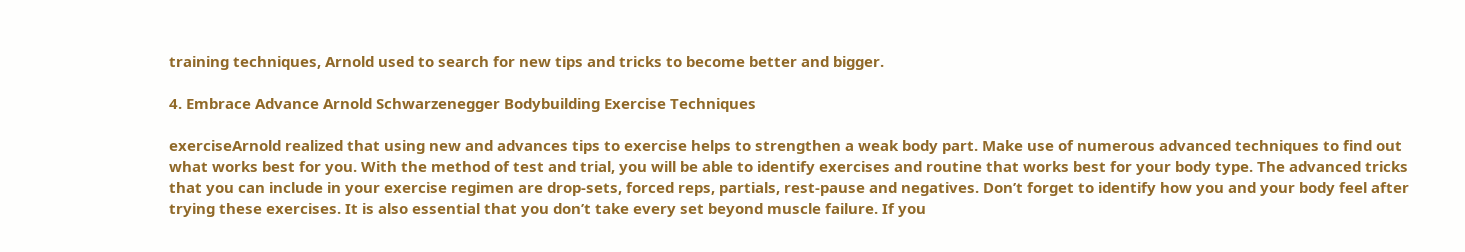training techniques, Arnold used to search for new tips and tricks to become better and bigger.

4. Embrace Advance Arnold Schwarzenegger Bodybuilding Exercise Techniques

exerciseArnold realized that using new and advances tips to exercise helps to strengthen a weak body part. Make use of numerous advanced techniques to find out what works best for you. With the method of test and trial, you will be able to identify exercises and routine that works best for your body type. The advanced tricks that you can include in your exercise regimen are drop-sets, forced reps, partials, rest-pause and negatives. Don’t forget to identify how you and your body feel after trying these exercises. It is also essential that you don’t take every set beyond muscle failure. If you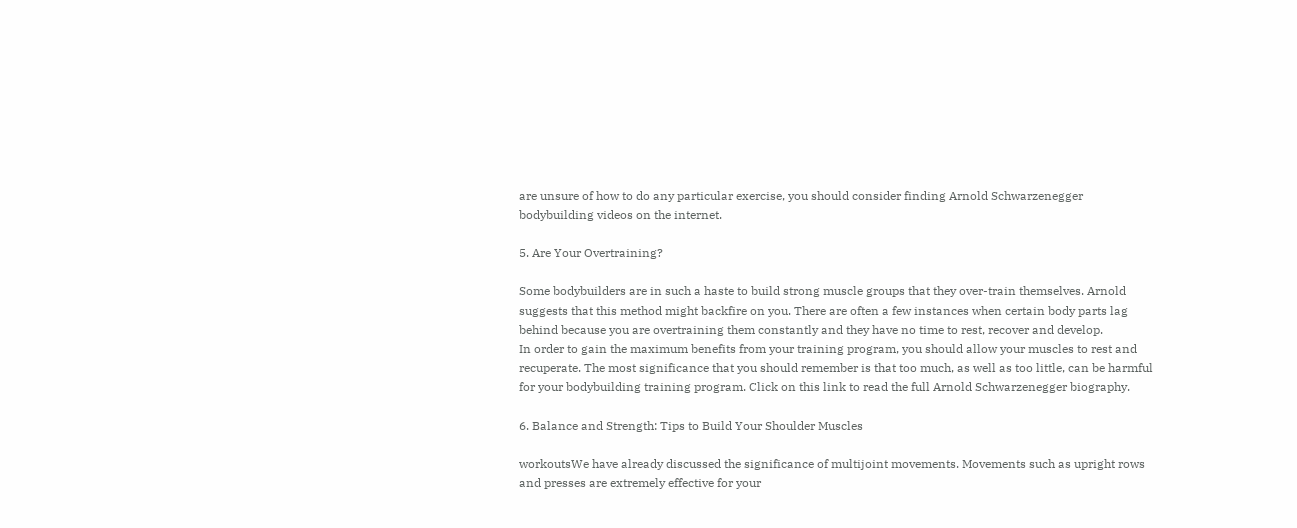are unsure of how to do any particular exercise, you should consider finding Arnold Schwarzenegger bodybuilding videos on the internet.

5. Are Your Overtraining?

Some bodybuilders are in such a haste to build strong muscle groups that they over-train themselves. Arnold suggests that this method might backfire on you. There are often a few instances when certain body parts lag behind because you are overtraining them constantly and they have no time to rest, recover and develop.
In order to gain the maximum benefits from your training program, you should allow your muscles to rest and recuperate. The most significance that you should remember is that too much, as well as too little, can be harmful for your bodybuilding training program. Click on this link to read the full Arnold Schwarzenegger biography.

6. Balance and Strength: Tips to Build Your Shoulder Muscles

workoutsWe have already discussed the significance of multijoint movements. Movements such as upright rows and presses are extremely effective for your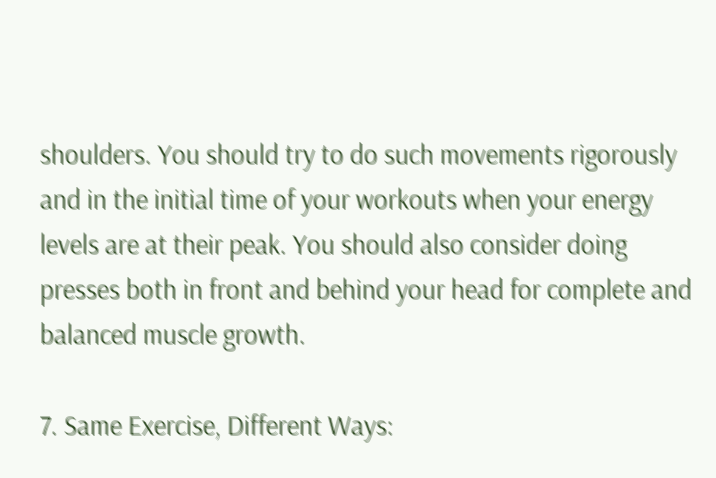shoulders. You should try to do such movements rigorously and in the initial time of your workouts when your energy levels are at their peak. You should also consider doing presses both in front and behind your head for complete and balanced muscle growth.

7. Same Exercise, Different Ways: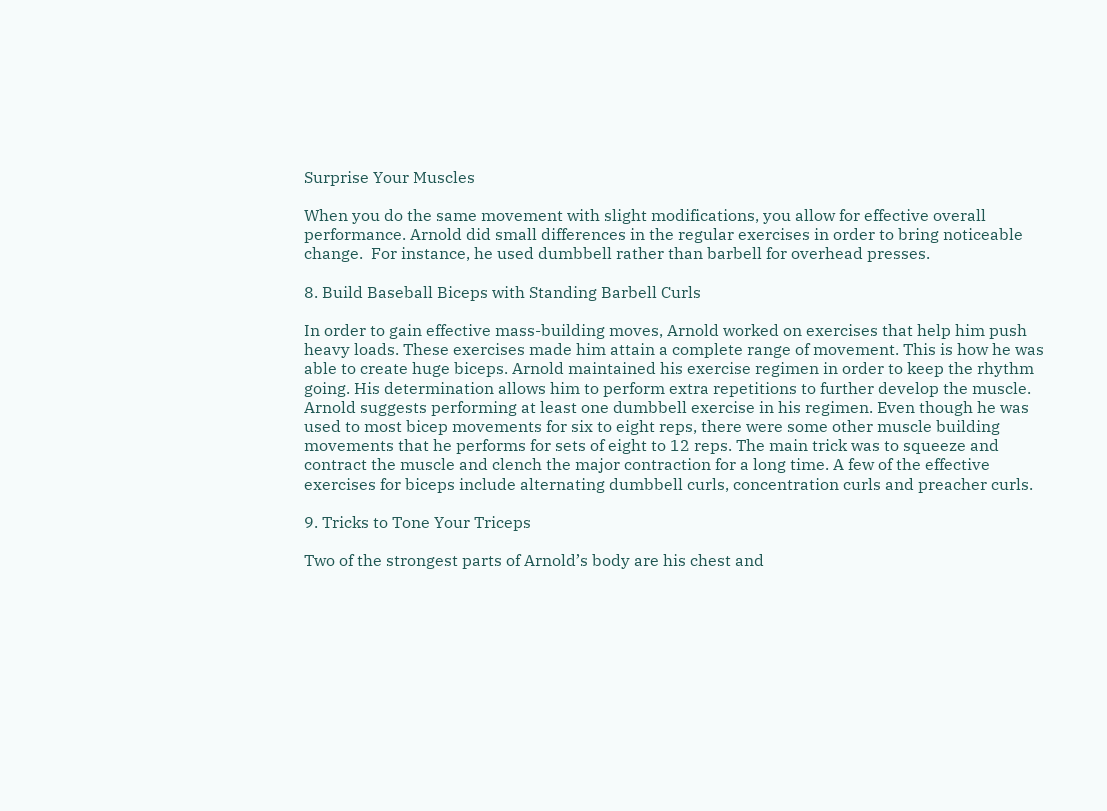Surprise Your Muscles

When you do the same movement with slight modifications, you allow for effective overall performance. Arnold did small differences in the regular exercises in order to bring noticeable change.  For instance, he used dumbbell rather than barbell for overhead presses.

8. Build Baseball Biceps with Standing Barbell Curls

In order to gain effective mass-building moves, Arnold worked on exercises that help him push heavy loads. These exercises made him attain a complete range of movement. This is how he was able to create huge biceps. Arnold maintained his exercise regimen in order to keep the rhythm going. His determination allows him to perform extra repetitions to further develop the muscle. Arnold suggests performing at least one dumbbell exercise in his regimen. Even though he was used to most bicep movements for six to eight reps, there were some other muscle building movements that he performs for sets of eight to 12 reps. The main trick was to squeeze and contract the muscle and clench the major contraction for a long time. A few of the effective exercises for biceps include alternating dumbbell curls, concentration curls and preacher curls.

9. Tricks to Tone Your Triceps

Two of the strongest parts of Arnold’s body are his chest and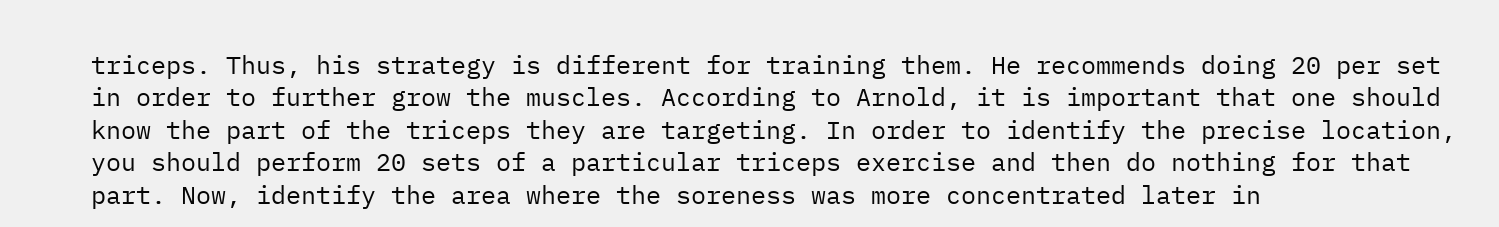triceps. Thus, his strategy is different for training them. He recommends doing 20 per set in order to further grow the muscles. According to Arnold, it is important that one should know the part of the triceps they are targeting. In order to identify the precise location, you should perform 20 sets of a particular triceps exercise and then do nothing for that part. Now, identify the area where the soreness was more concentrated later in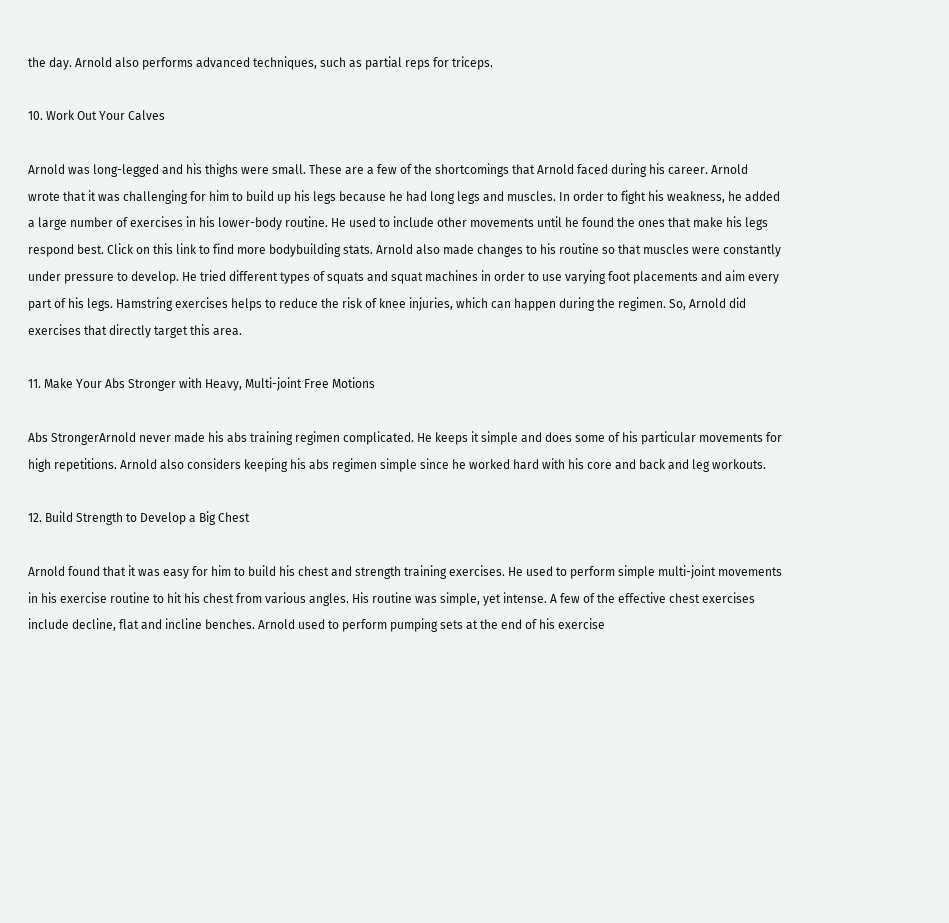the day. Arnold also performs advanced techniques, such as partial reps for triceps.

10. Work Out Your Calves

Arnold was long-legged and his thighs were small. These are a few of the shortcomings that Arnold faced during his career. Arnold wrote that it was challenging for him to build up his legs because he had long legs and muscles. In order to fight his weakness, he added a large number of exercises in his lower-body routine. He used to include other movements until he found the ones that make his legs respond best. Click on this link to find more bodybuilding stats. Arnold also made changes to his routine so that muscles were constantly under pressure to develop. He tried different types of squats and squat machines in order to use varying foot placements and aim every part of his legs. Hamstring exercises helps to reduce the risk of knee injuries, which can happen during the regimen. So, Arnold did exercises that directly target this area.

11. Make Your Abs Stronger with Heavy, Multi-joint Free Motions

Abs StrongerArnold never made his abs training regimen complicated. He keeps it simple and does some of his particular movements for high repetitions. Arnold also considers keeping his abs regimen simple since he worked hard with his core and back and leg workouts.

12. Build Strength to Develop a Big Chest

Arnold found that it was easy for him to build his chest and strength training exercises. He used to perform simple multi-joint movements in his exercise routine to hit his chest from various angles. His routine was simple, yet intense. A few of the effective chest exercises include decline, flat and incline benches. Arnold used to perform pumping sets at the end of his exercise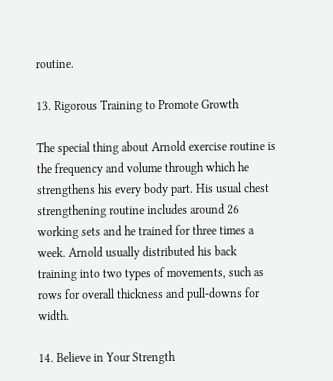routine.

13. Rigorous Training to Promote Growth

The special thing about Arnold exercise routine is the frequency and volume through which he strengthens his every body part. His usual chest strengthening routine includes around 26 working sets and he trained for three times a week. Arnold usually distributed his back training into two types of movements, such as rows for overall thickness and pull-downs for width.

14. Believe in Your Strength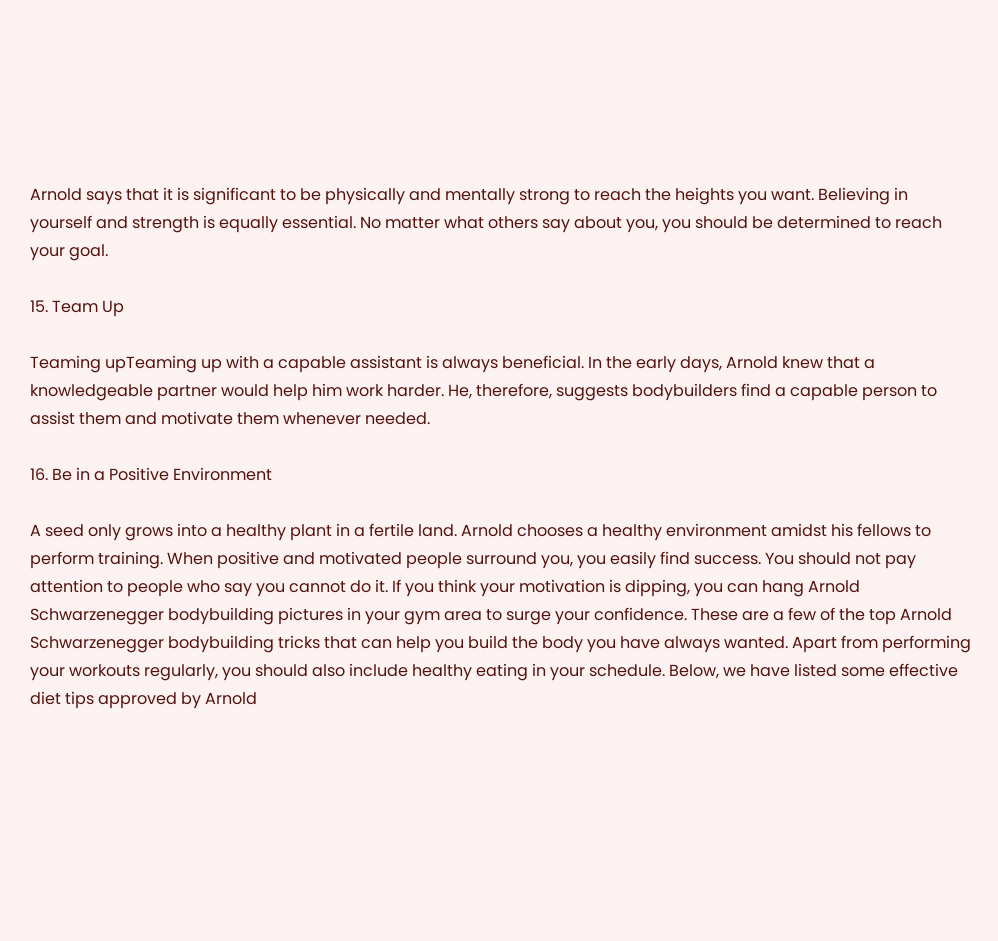Arnold says that it is significant to be physically and mentally strong to reach the heights you want. Believing in yourself and strength is equally essential. No matter what others say about you, you should be determined to reach your goal.

15. Team Up

Teaming upTeaming up with a capable assistant is always beneficial. In the early days, Arnold knew that a knowledgeable partner would help him work harder. He, therefore, suggests bodybuilders find a capable person to assist them and motivate them whenever needed.

16. Be in a Positive Environment

A seed only grows into a healthy plant in a fertile land. Arnold chooses a healthy environment amidst his fellows to perform training. When positive and motivated people surround you, you easily find success. You should not pay attention to people who say you cannot do it. If you think your motivation is dipping, you can hang Arnold Schwarzenegger bodybuilding pictures in your gym area to surge your confidence. These are a few of the top Arnold Schwarzenegger bodybuilding tricks that can help you build the body you have always wanted. Apart from performing your workouts regularly, you should also include healthy eating in your schedule. Below, we have listed some effective diet tips approved by Arnold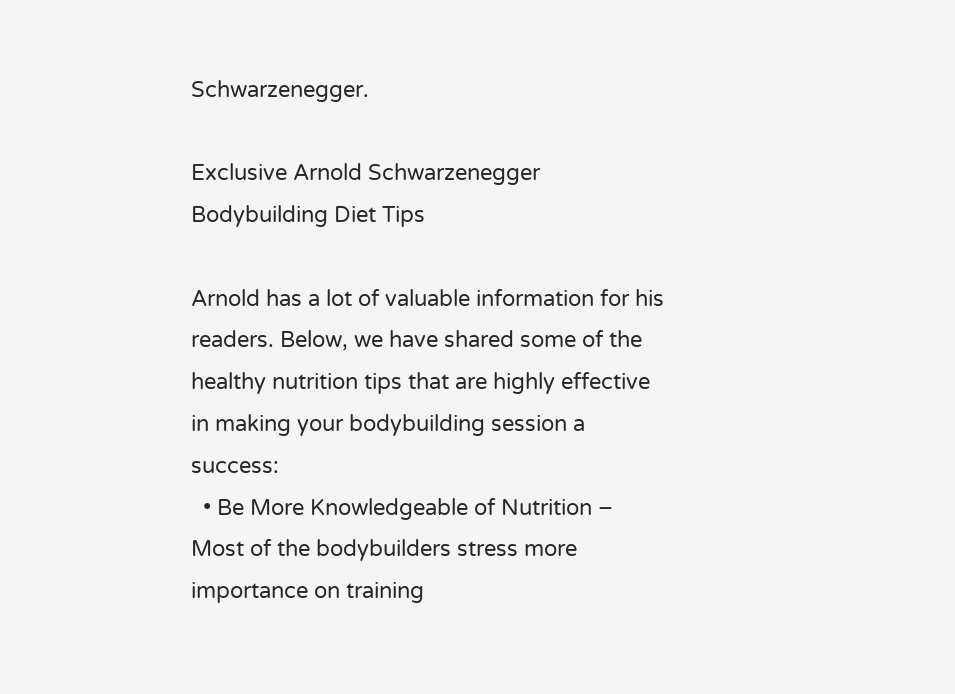Schwarzenegger.

Exclusive Arnold Schwarzenegger Bodybuilding Diet Tips

Arnold has a lot of valuable information for his readers. Below, we have shared some of the healthy nutrition tips that are highly effective in making your bodybuilding session a success:
  • Be More Knowledgeable of Nutrition – Most of the bodybuilders stress more importance on training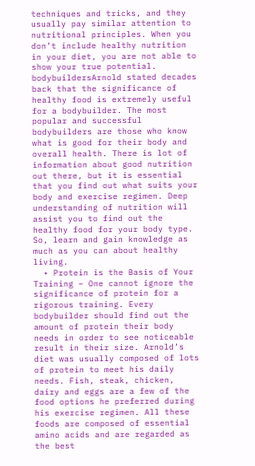techniques and tricks, and they usually pay similar attention to nutritional principles. When you don’t include healthy nutrition in your diet, you are not able to show your true potential. bodybuildersArnold stated decades back that the significance of healthy food is extremely useful for a bodybuilder. The most popular and successful bodybuilders are those who know what is good for their body and overall health. There is lot of information about good nutrition out there, but it is essential that you find out what suits your body and exercise regimen. Deep understanding of nutrition will assist you to find out the healthy food for your body type. So, learn and gain knowledge as much as you can about healthy living.
  • Protein is the Basis of Your Training – One cannot ignore the significance of protein for a rigorous training. Every bodybuilder should find out the amount of protein their body needs in order to see noticeable result in their size. Arnold’s diet was usually composed of lots of protein to meet his daily needs. Fish, steak, chicken, dairy and eggs are a few of the food options he preferred during his exercise regimen. All these foods are composed of essential amino acids and are regarded as the best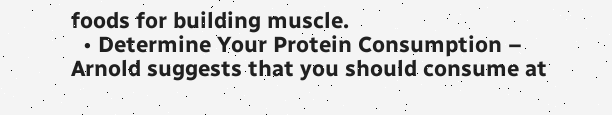foods for building muscle.
  • Determine Your Protein Consumption – Arnold suggests that you should consume at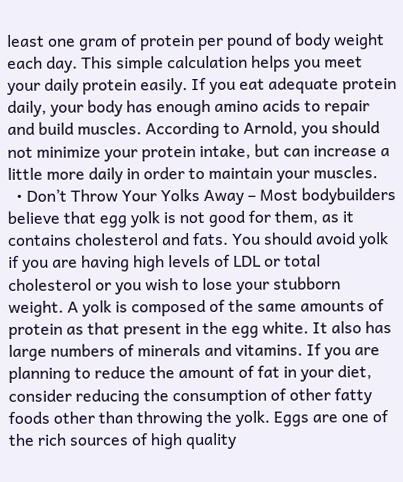least one gram of protein per pound of body weight each day. This simple calculation helps you meet your daily protein easily. If you eat adequate protein daily, your body has enough amino acids to repair and build muscles. According to Arnold, you should not minimize your protein intake, but can increase a little more daily in order to maintain your muscles.
  • Don’t Throw Your Yolks Away – Most bodybuilders believe that egg yolk is not good for them, as it contains cholesterol and fats. You should avoid yolk if you are having high levels of LDL or total cholesterol or you wish to lose your stubborn weight. A yolk is composed of the same amounts of protein as that present in the egg white. It also has large numbers of minerals and vitamins. If you are planning to reduce the amount of fat in your diet, consider reducing the consumption of other fatty foods other than throwing the yolk. Eggs are one of the rich sources of high quality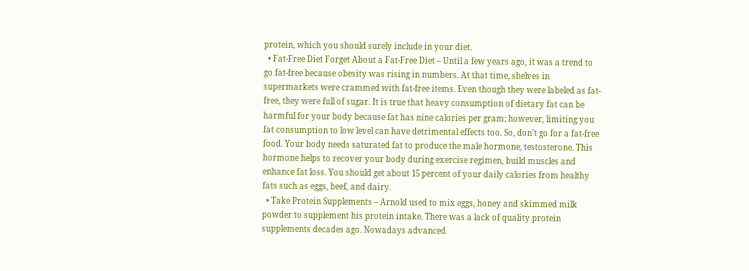protein, which you should surely include in your diet.
  • Fat-Free Diet Forget About a Fat-Free Diet – Until a few years ago, it was a trend to go fat-free because obesity was rising in numbers. At that time, shelves in supermarkets were crammed with fat-free items. Even though they were labeled as fat-free, they were full of sugar. It is true that heavy consumption of dietary fat can be harmful for your body because fat has nine calories per gram; however, limiting you fat consumption to low level can have detrimental effects too. So, don’t go for a fat-free food. Your body needs saturated fat to produce the male hormone, testosterone. This hormone helps to recover your body during exercise regimen, build muscles and enhance fat loss. You should get about 15 percent of your daily calories from healthy fats such as eggs, beef, and dairy.
  • Take Protein Supplements – Arnold used to mix eggs, honey and skimmed milk powder to supplement his protein intake. There was a lack of quality protein supplements decades ago. Nowadays advanced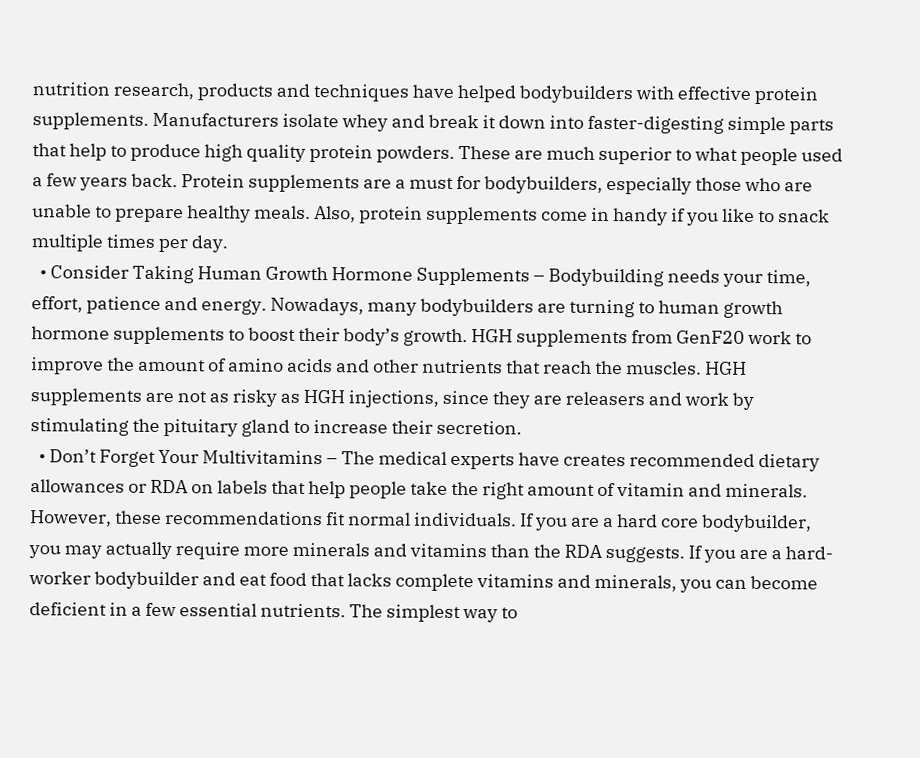nutrition research, products and techniques have helped bodybuilders with effective protein supplements. Manufacturers isolate whey and break it down into faster-digesting simple parts that help to produce high quality protein powders. These are much superior to what people used a few years back. Protein supplements are a must for bodybuilders, especially those who are unable to prepare healthy meals. Also, protein supplements come in handy if you like to snack multiple times per day.
  • Consider Taking Human Growth Hormone Supplements – Bodybuilding needs your time, effort, patience and energy. Nowadays, many bodybuilders are turning to human growth hormone supplements to boost their body’s growth. HGH supplements from GenF20 work to improve the amount of amino acids and other nutrients that reach the muscles. HGH supplements are not as risky as HGH injections, since they are releasers and work by stimulating the pituitary gland to increase their secretion.
  • Don’t Forget Your Multivitamins – The medical experts have creates recommended dietary allowances or RDA on labels that help people take the right amount of vitamin and minerals. However, these recommendations fit normal individuals. If you are a hard core bodybuilder, you may actually require more minerals and vitamins than the RDA suggests. If you are a hard-worker bodybuilder and eat food that lacks complete vitamins and minerals, you can become deficient in a few essential nutrients. The simplest way to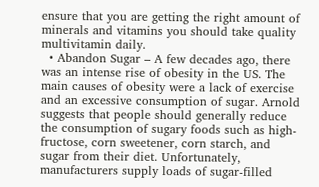ensure that you are getting the right amount of minerals and vitamins you should take quality multivitamin daily.
  • Abandon Sugar – A few decades ago, there was an intense rise of obesity in the US. The main causes of obesity were a lack of exercise and an excessive consumption of sugar. Arnold suggests that people should generally reduce the consumption of sugary foods such as high-fructose, corn sweetener, corn starch, and sugar from their diet. Unfortunately, manufacturers supply loads of sugar-filled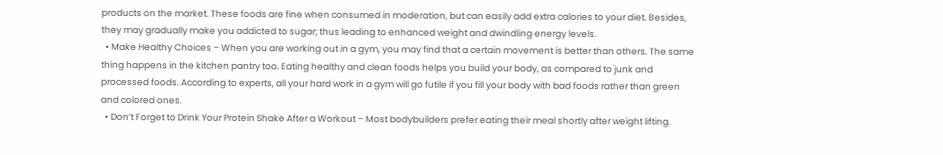products on the market. These foods are fine when consumed in moderation, but can easily add extra calories to your diet. Besides, they may gradually make you addicted to sugar; thus leading to enhanced weight and dwindling energy levels.
  • Make Healthy Choices – When you are working out in a gym, you may find that a certain movement is better than others. The same thing happens in the kitchen pantry too. Eating healthy and clean foods helps you build your body, as compared to junk and processed foods. According to experts, all your hard work in a gym will go futile if you fill your body with bad foods rather than green and colored ones.
  • Don’t Forget to Drink Your Protein Shake After a Workout – Most bodybuilders prefer eating their meal shortly after weight lifting.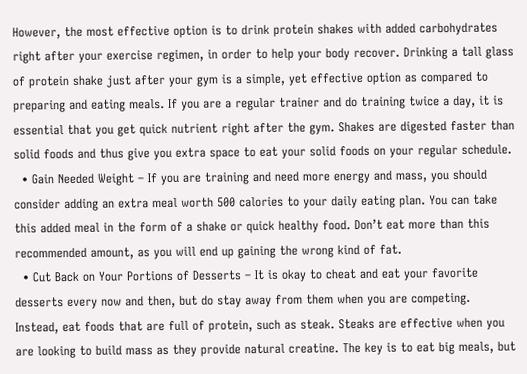However, the most effective option is to drink protein shakes with added carbohydrates right after your exercise regimen, in order to help your body recover. Drinking a tall glass of protein shake just after your gym is a simple, yet effective option as compared to preparing and eating meals. If you are a regular trainer and do training twice a day, it is essential that you get quick nutrient right after the gym. Shakes are digested faster than solid foods and thus give you extra space to eat your solid foods on your regular schedule.
  • Gain Needed Weight – If you are training and need more energy and mass, you should consider adding an extra meal worth 500 calories to your daily eating plan. You can take this added meal in the form of a shake or quick healthy food. Don’t eat more than this recommended amount, as you will end up gaining the wrong kind of fat.
  • Cut Back on Your Portions of Desserts – It is okay to cheat and eat your favorite desserts every now and then, but do stay away from them when you are competing. Instead, eat foods that are full of protein, such as steak. Steaks are effective when you are looking to build mass as they provide natural creatine. The key is to eat big meals, but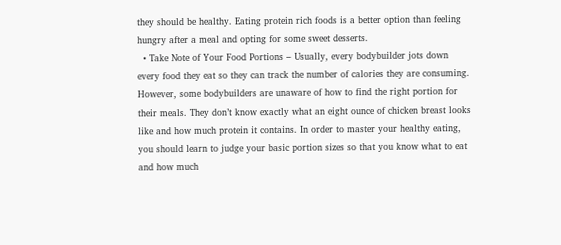they should be healthy. Eating protein rich foods is a better option than feeling hungry after a meal and opting for some sweet desserts.
  • Take Note of Your Food Portions – Usually, every bodybuilder jots down every food they eat so they can track the number of calories they are consuming. However, some bodybuilders are unaware of how to find the right portion for their meals. They don’t know exactly what an eight ounce of chicken breast looks like and how much protein it contains. In order to master your healthy eating, you should learn to judge your basic portion sizes so that you know what to eat and how much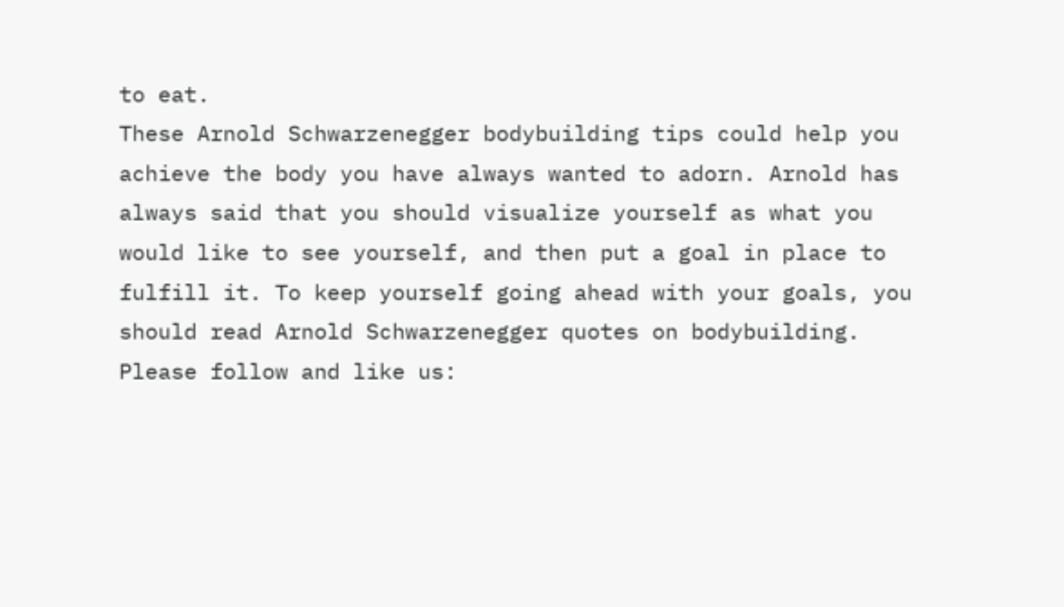to eat.
These Arnold Schwarzenegger bodybuilding tips could help you achieve the body you have always wanted to adorn. Arnold has always said that you should visualize yourself as what you would like to see yourself, and then put a goal in place to fulfill it. To keep yourself going ahead with your goals, you should read Arnold Schwarzenegger quotes on bodybuilding.
Please follow and like us: